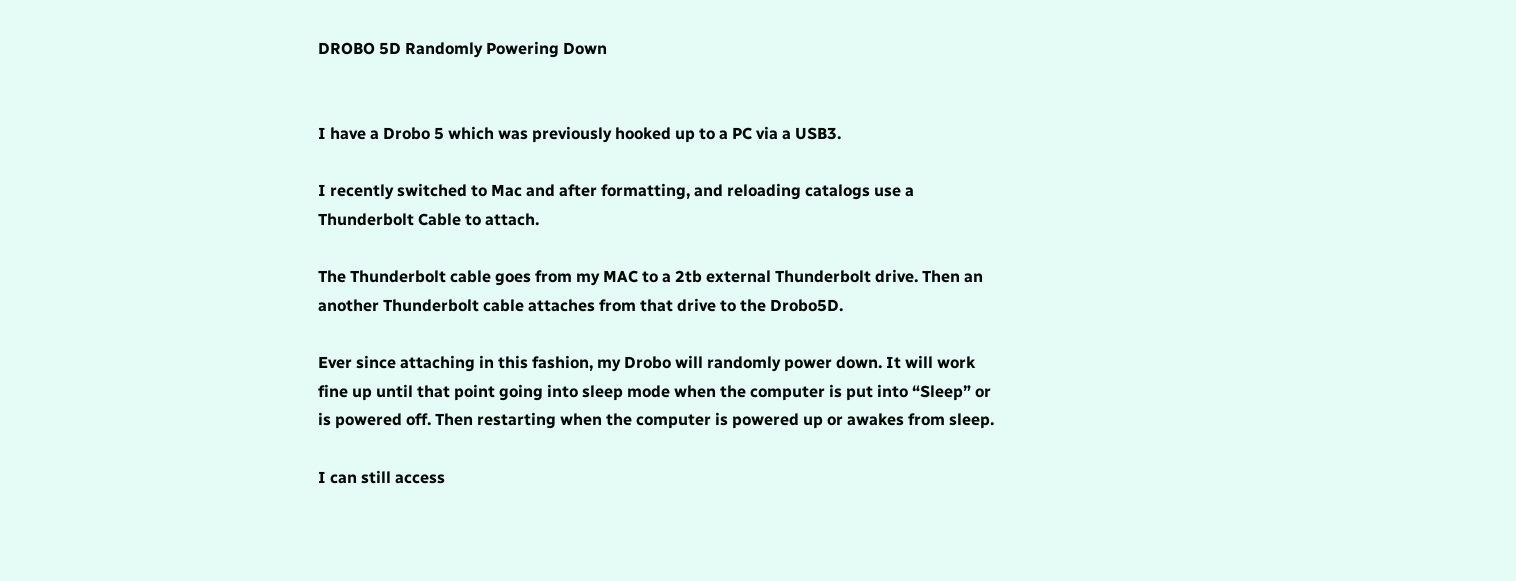DROBO 5D Randomly Powering Down


I have a Drobo 5 which was previously hooked up to a PC via a USB3.

I recently switched to Mac and after formatting, and reloading catalogs use a Thunderbolt Cable to attach.

The Thunderbolt cable goes from my MAC to a 2tb external Thunderbolt drive. Then an another Thunderbolt cable attaches from that drive to the Drobo5D.

Ever since attaching in this fashion, my Drobo will randomly power down. It will work fine up until that point going into sleep mode when the computer is put into “Sleep” or is powered off. Then restarting when the computer is powered up or awakes from sleep.

I can still access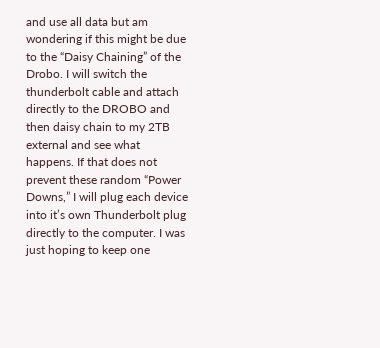and use all data but am wondering if this might be due to the “Daisy Chaining” of the Drobo. I will switch the thunderbolt cable and attach directly to the DROBO and then daisy chain to my 2TB external and see what happens. If that does not prevent these random “Power Downs,” I will plug each device into it’s own Thunderbolt plug directly to the computer. I was just hoping to keep one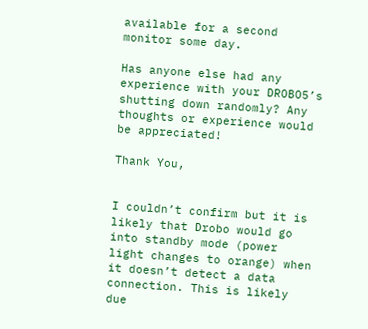available for a second monitor some day.

Has anyone else had any experience with your DROBO5’s shutting down randomly? Any thoughts or experience would be appreciated!

Thank You,


I couldn’t confirm but it is likely that Drobo would go into standby mode (power light changes to orange) when it doesn’t detect a data connection. This is likely due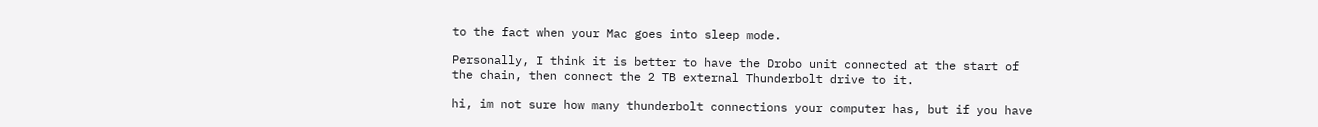to the fact when your Mac goes into sleep mode.

Personally, I think it is better to have the Drobo unit connected at the start of the chain, then connect the 2 TB external Thunderbolt drive to it.

hi, im not sure how many thunderbolt connections your computer has, but if you have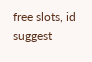free slots, id suggest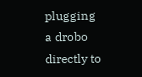plugging a drobo directly to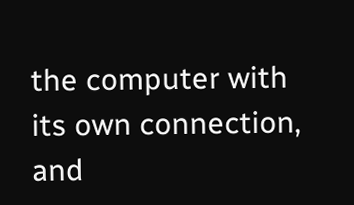the computer with its own connection, and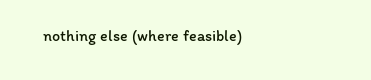nothing else (where feasible)